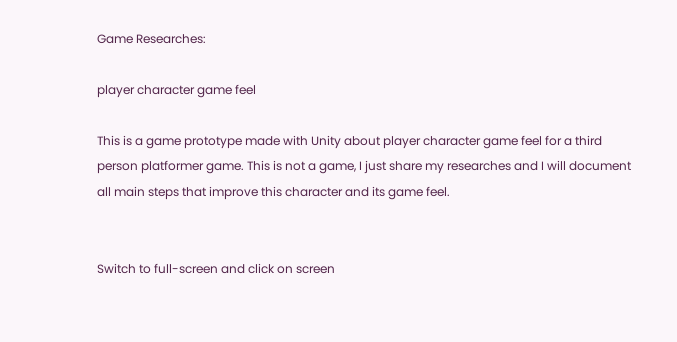Game Researches:

player character game feel

This is a game prototype made with Unity about player character game feel for a third person platformer game. This is not a game, I just share my researches and I will document all main steps that improve this character and its game feel.


Switch to full-screen and click on screen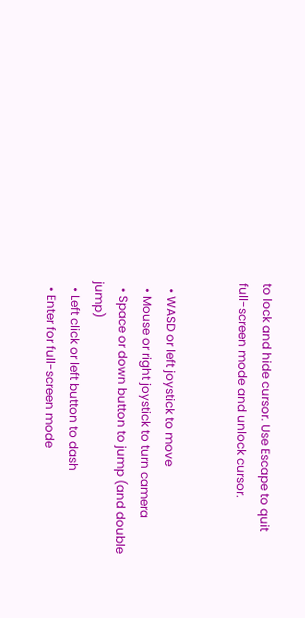to lock and hide cursor. Use Escape to quit full-screen mode and unlock cursor.


  • WASD or left joystick to move
  • Mouse or right joystick to turn camera
  • Space or down button to jump (and double jump)
  • Left click or left button to dash
  • Enter for full-screen mode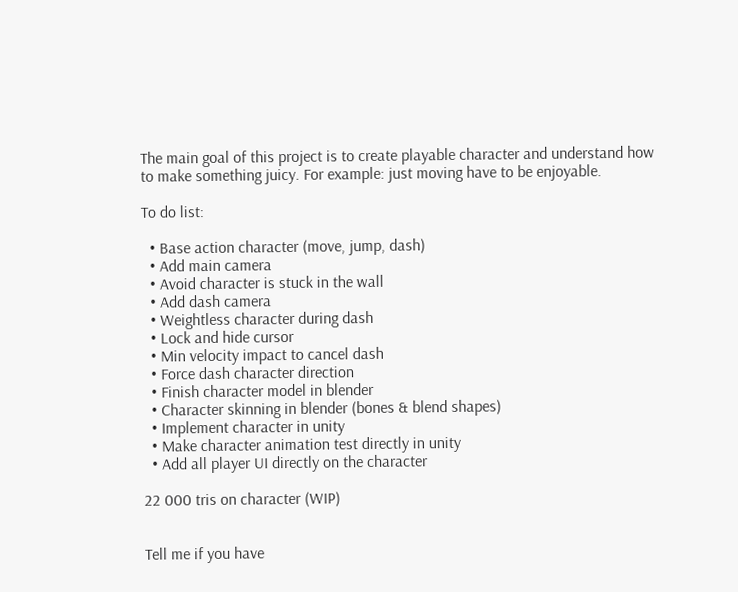The main goal of this project is to create playable character and understand how to make something juicy. For example: just moving have to be enjoyable.

To do list:

  • Base action character (move, jump, dash)
  • Add main camera
  • Avoid character is stuck in the wall
  • Add dash camera
  • Weightless character during dash
  • Lock and hide cursor
  • Min velocity impact to cancel dash
  • Force dash character direction
  • Finish character model in blender
  • Character skinning in blender (bones & blend shapes)
  • Implement character in unity
  • Make character animation test directly in unity
  • Add all player UI directly on the character

22 000 tris on character (WIP)


Tell me if you have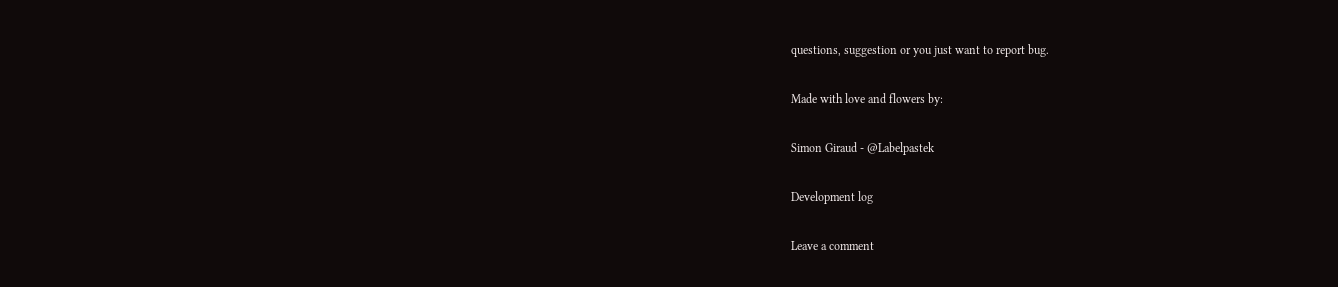questions, suggestion or you just want to report bug.

Made with love and flowers by:

Simon Giraud - @Labelpastek

Development log

Leave a comment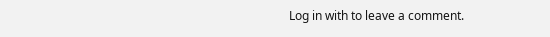Log in with to leave a comment.